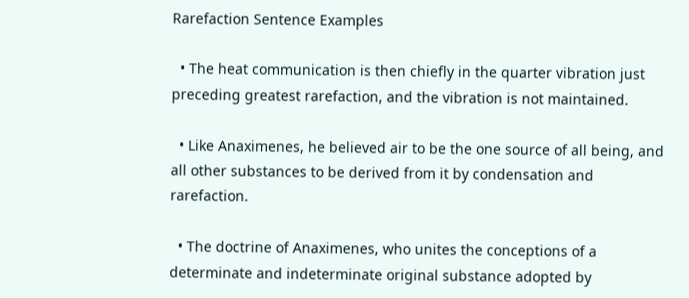Rarefaction Sentence Examples

  • The heat communication is then chiefly in the quarter vibration just preceding greatest rarefaction, and the vibration is not maintained.

  • Like Anaximenes, he believed air to be the one source of all being, and all other substances to be derived from it by condensation and rarefaction.

  • The doctrine of Anaximenes, who unites the conceptions of a determinate and indeterminate original substance adopted by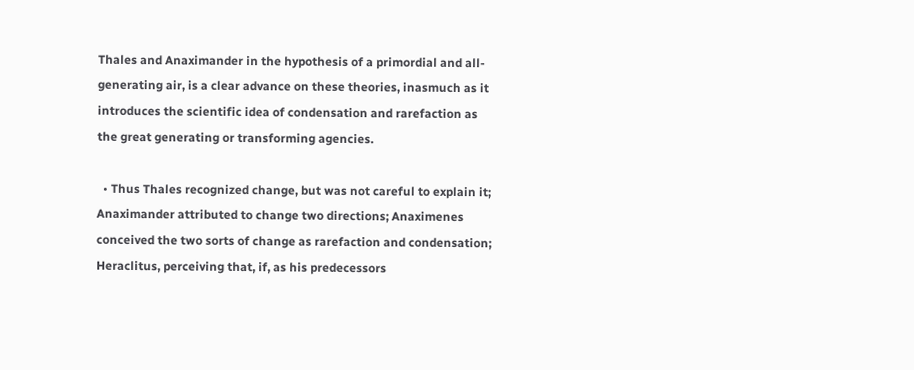Thales and Anaximander in the hypothesis of a primordial and all-generating air, is a clear advance on these theories, inasmuch as it introduces the scientific idea of condensation and rarefaction as the great generating or transforming agencies.

  • Thus Thales recognized change, but was not careful to explain it; Anaximander attributed to change two directions; Anaximenes conceived the two sorts of change as rarefaction and condensation; Heraclitus, perceiving that, if, as his predecessors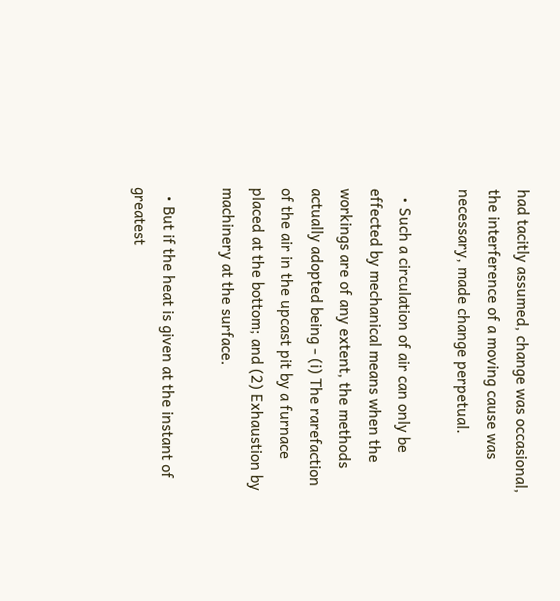had tacitly assumed, change was occasional, the interference of a moving cause was necessary, made change perpetual.

  • Such a circulation of air can only be effected by mechanical means when the workings are of any extent, the methods actually adopted being - (i) The rarefaction of the air in the upcast pit by a furnace placed at the bottom; and (2) Exhaustion by machinery at the surface.

  • But if the heat is given at the instant of greatest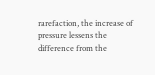rarefaction, the increase of pressure lessens the difference from the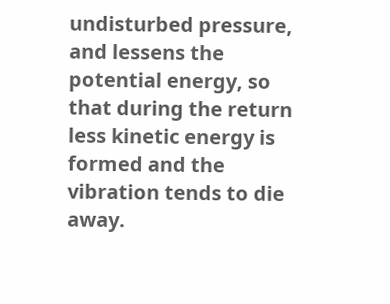undisturbed pressure, and lessens the potential energy, so that during the return less kinetic energy is formed and the vibration tends to die away.